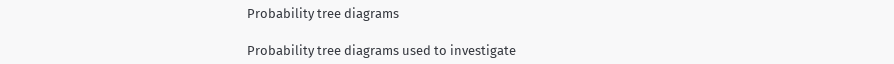Probability tree diagrams

Probability tree diagrams used to investigate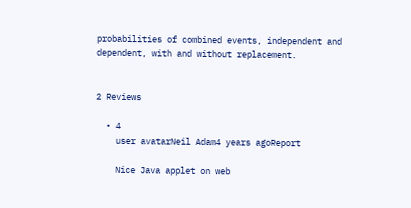probabilities of combined events, independent and dependent, with and without replacement.


2 Reviews

  • 4
    user avatarNeil Adam4 years agoReport

    Nice Java applet on web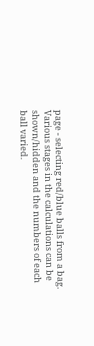page - selecting red/blue balls from a bag. Various stages in the calculations can be shown/hidden and the numbers of each ball varied.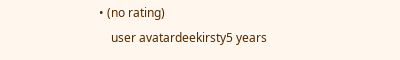• (no rating)
    user avatardeekirsty5 years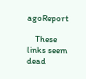agoReport

    These links seem dead